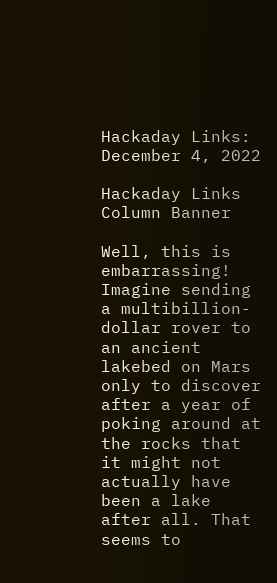Hackaday Links: December 4, 2022

Hackaday Links Column Banner

Well, this is embarrassing! Imagine sending a multibillion-dollar rover to an ancient lakebed on Mars only to discover after a year of poking around at the rocks that it might not actually have been a lake after all. That seems to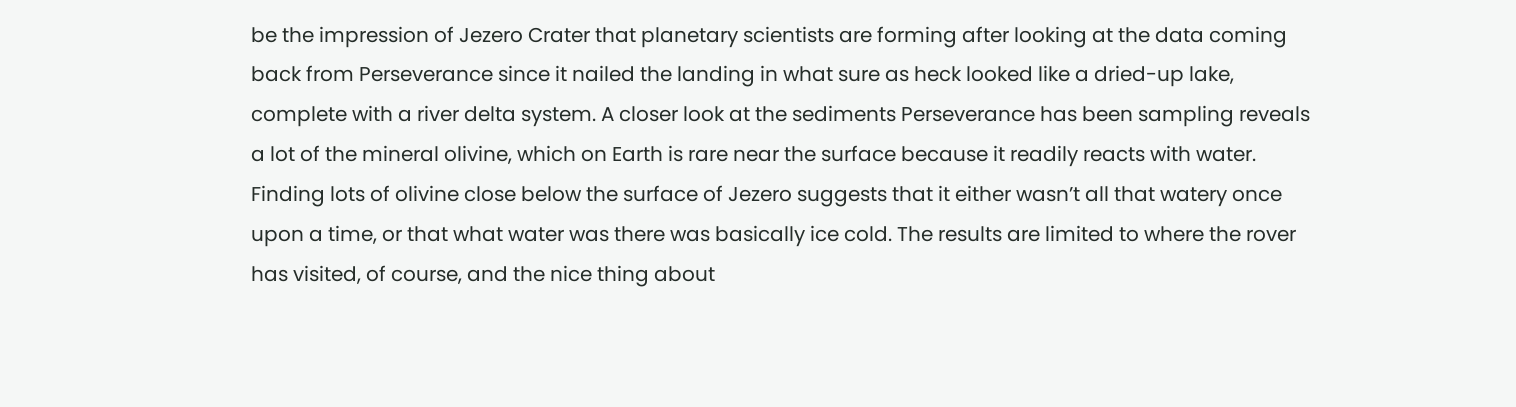be the impression of Jezero Crater that planetary scientists are forming after looking at the data coming back from Perseverance since it nailed the landing in what sure as heck looked like a dried-up lake, complete with a river delta system. A closer look at the sediments Perseverance has been sampling reveals a lot of the mineral olivine, which on Earth is rare near the surface because it readily reacts with water. Finding lots of olivine close below the surface of Jezero suggests that it either wasn’t all that watery once upon a time, or that what water was there was basically ice cold. The results are limited to where the rover has visited, of course, and the nice thing about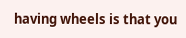having wheels is that you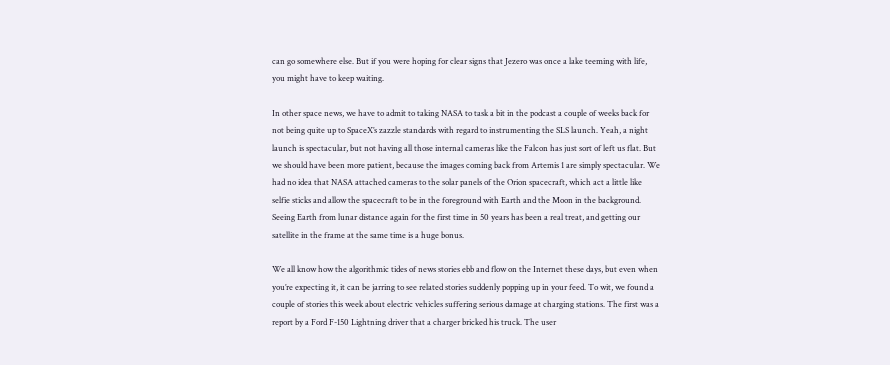can go somewhere else. But if you were hoping for clear signs that Jezero was once a lake teeming with life, you might have to keep waiting.

In other space news, we have to admit to taking NASA to task a bit in the podcast a couple of weeks back for not being quite up to SpaceX’s zazzle standards with regard to instrumenting the SLS launch. Yeah, a night launch is spectacular, but not having all those internal cameras like the Falcon has just sort of left us flat. But we should have been more patient, because the images coming back from Artemis 1 are simply spectacular. We had no idea that NASA attached cameras to the solar panels of the Orion spacecraft, which act a little like selfie sticks and allow the spacecraft to be in the foreground with Earth and the Moon in the background. Seeing Earth from lunar distance again for the first time in 50 years has been a real treat, and getting our satellite in the frame at the same time is a huge bonus.

We all know how the algorithmic tides of news stories ebb and flow on the Internet these days, but even when you’re expecting it, it can be jarring to see related stories suddenly popping up in your feed. To wit, we found a couple of stories this week about electric vehicles suffering serious damage at charging stations. The first was a report by a Ford F-150 Lightning driver that a charger bricked his truck. The user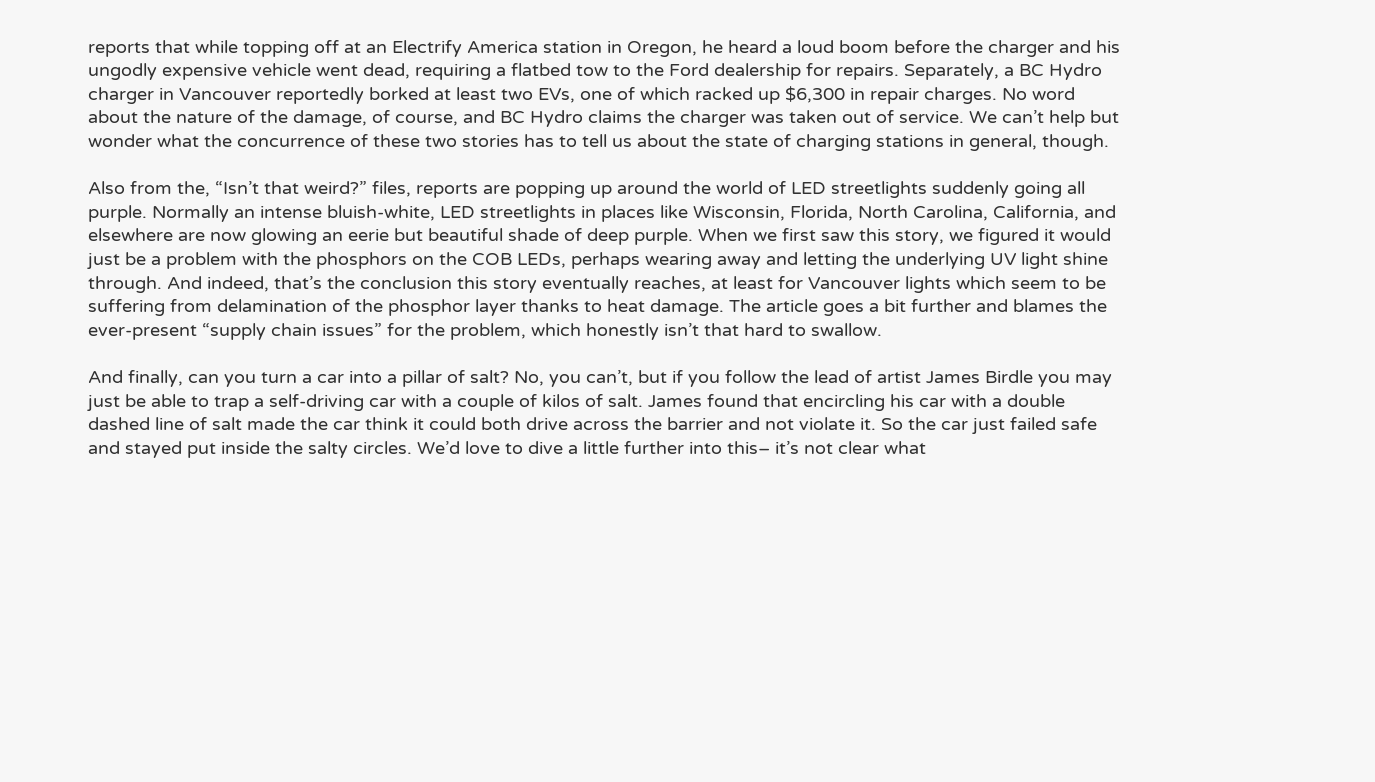reports that while topping off at an Electrify America station in Oregon, he heard a loud boom before the charger and his ungodly expensive vehicle went dead, requiring a flatbed tow to the Ford dealership for repairs. Separately, a BC Hydro charger in Vancouver reportedly borked at least two EVs, one of which racked up $6,300 in repair charges. No word about the nature of the damage, of course, and BC Hydro claims the charger was taken out of service. We can’t help but wonder what the concurrence of these two stories has to tell us about the state of charging stations in general, though.

Also from the, “Isn’t that weird?” files, reports are popping up around the world of LED streetlights suddenly going all purple. Normally an intense bluish-white, LED streetlights in places like Wisconsin, Florida, North Carolina, California, and elsewhere are now glowing an eerie but beautiful shade of deep purple. When we first saw this story, we figured it would just be a problem with the phosphors on the COB LEDs, perhaps wearing away and letting the underlying UV light shine through. And indeed, that’s the conclusion this story eventually reaches, at least for Vancouver lights which seem to be suffering from delamination of the phosphor layer thanks to heat damage. The article goes a bit further and blames the ever-present “supply chain issues” for the problem, which honestly isn’t that hard to swallow.

And finally, can you turn a car into a pillar of salt? No, you can’t, but if you follow the lead of artist James Birdle you may just be able to trap a self-driving car with a couple of kilos of salt. James found that encircling his car with a double dashed line of salt made the car think it could both drive across the barrier and not violate it. So the car just failed safe and stayed put inside the salty circles. We’d love to dive a little further into this– it’s not clear what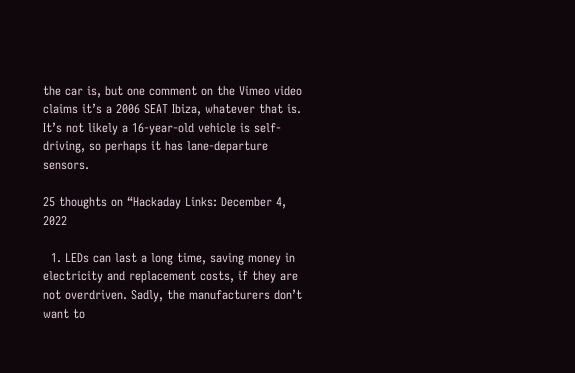the car is, but one comment on the Vimeo video claims it’s a 2006 SEAT Ibiza, whatever that is. It’s not likely a 16-year-old vehicle is self-driving, so perhaps it has lane-departure sensors.

25 thoughts on “Hackaday Links: December 4, 2022

  1. LEDs can last a long time, saving money in electricity and replacement costs, if they are not overdriven. Sadly, the manufacturers don’t want to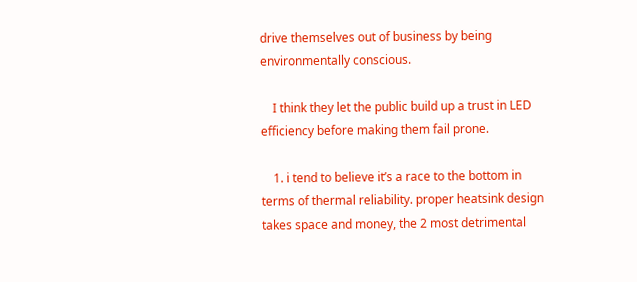drive themselves out of business by being environmentally conscious.

    I think they let the public build up a trust in LED efficiency before making them fail prone.

    1. i tend to believe it’s a race to the bottom in terms of thermal reliability. proper heatsink design takes space and money, the 2 most detrimental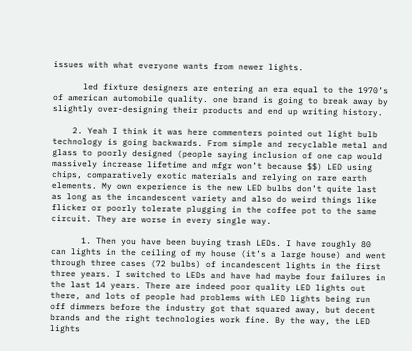issues with what everyone wants from newer lights.

      led fixture designers are entering an era equal to the 1970’s of american automobile quality. one brand is going to break away by slightly over-designing their products and end up writing history.

    2. Yeah I think it was here commenters pointed out light bulb technology is going backwards. From simple and recyclable metal and glass to poorly designed (people saying inclusion of one cap would massively increase lifetime and mfgr won’t because $$) LED using chips, comparatively exotic materials and relying on rare earth elements. My own experience is the new LED bulbs don’t quite last as long as the incandescent variety and also do weird things like flicker or poorly tolerate plugging in the coffee pot to the same circuit. They are worse in every single way.

      1. Then you have been buying trash LEDs. I have roughly 80 can lights in the ceiling of my house (it’s a large house) and went through three cases (72 bulbs) of incandescent lights in the first three years. I switched to LEDs and have had maybe four failures in the last 14 years. There are indeed poor quality LED lights out there, and lots of people had problems with LED lights being run off dimmers before the industry got that squared away, but decent brands and the right technologies work fine. By the way, the LED lights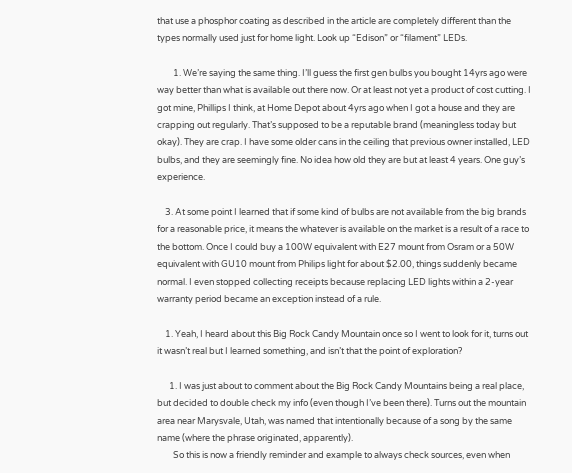that use a phosphor coating as described in the article are completely different than the types normally used just for home light. Look up “Edison” or “filament” LEDs.

        1. We’re saying the same thing. I’ll guess the first gen bulbs you bought 14yrs ago were way better than what is available out there now. Or at least not yet a product of cost cutting. I got mine, Phillips I think, at Home Depot about 4yrs ago when I got a house and they are crapping out regularly. That’s supposed to be a reputable brand (meaningless today but okay). They are crap. I have some older cans in the ceiling that previous owner installed, LED bulbs, and they are seemingly fine. No idea how old they are but at least 4 years. One guy’s experience.

    3. At some point I learned that if some kind of bulbs are not available from the big brands for a reasonable price, it means the whatever is available on the market is a result of a race to the bottom. Once I could buy a 100W equivalent with E27 mount from Osram or a 50W equivalent with GU10 mount from Philips light for about $2.00, things suddenly became normal. I even stopped collecting receipts because replacing LED lights within a 2-year warranty period became an exception instead of a rule.

    1. Yeah, I heard about this Big Rock Candy Mountain once so I went to look for it, turns out it wasn’t real but I learned something, and isn’t that the point of exploration?

      1. I was just about to comment about the Big Rock Candy Mountains being a real place, but decided to double check my info (even though I’ve been there). Turns out the mountain area near Marysvale, Utah, was named that intentionally because of a song by the same name (where the phrase originated, apparently).
        So this is now a friendly reminder and example to always check sources, even when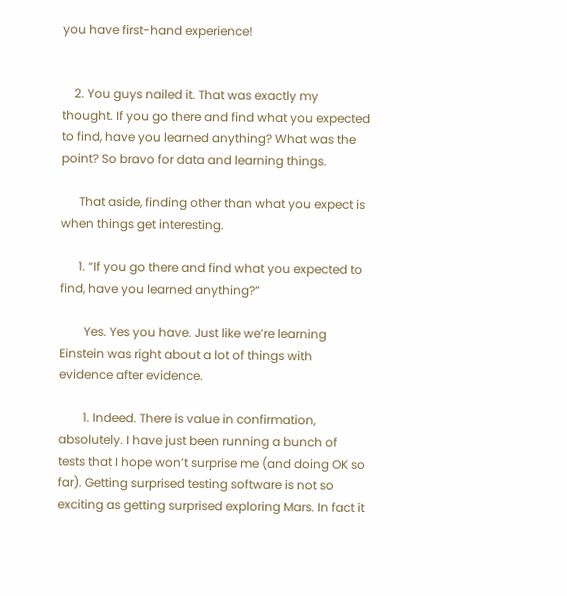you have first-hand experience!


    2. You guys nailed it. That was exactly my thought. If you go there and find what you expected to find, have you learned anything? What was the point? So bravo for data and learning things.

      That aside, finding other than what you expect is when things get interesting.

      1. “If you go there and find what you expected to find, have you learned anything?”

        Yes. Yes you have. Just like we’re learning Einstein was right about a lot of things with evidence after evidence.

        1. Indeed. There is value in confirmation, absolutely. I have just been running a bunch of tests that I hope won’t surprise me (and doing OK so far). Getting surprised testing software is not so exciting as getting surprised exploring Mars. In fact it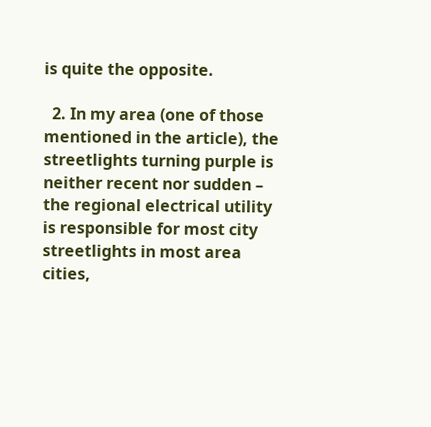is quite the opposite.

  2. In my area (one of those mentioned in the article), the streetlights turning purple is neither recent nor sudden – the regional electrical utility is responsible for most city streetlights in most area cities,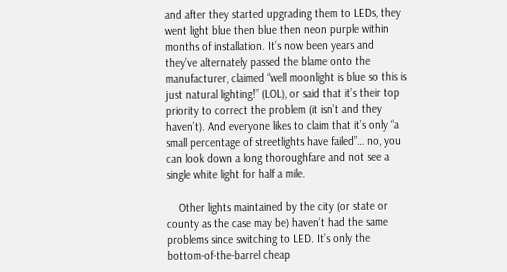and after they started upgrading them to LEDs, they went light blue then blue then neon purple within months of installation. It’s now been years and they’ve alternately passed the blame onto the manufacturer, claimed “well moonlight is blue so this is just natural lighting!” (LOL), or said that it’s their top priority to correct the problem (it isn’t and they haven’t). And everyone likes to claim that it’s only “a small percentage of streetlights have failed”… no, you can look down a long thoroughfare and not see a single white light for half a mile.

    Other lights maintained by the city (or state or county as the case may be) haven’t had the same problems since switching to LED. It’s only the bottom-of-the-barrel cheap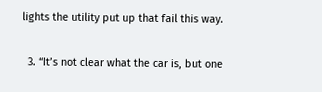lights the utility put up that fail this way.

  3. “It’s not clear what the car is, but one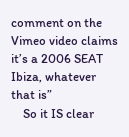comment on the Vimeo video claims it’s a 2006 SEAT Ibiza, whatever that is”
    So it IS clear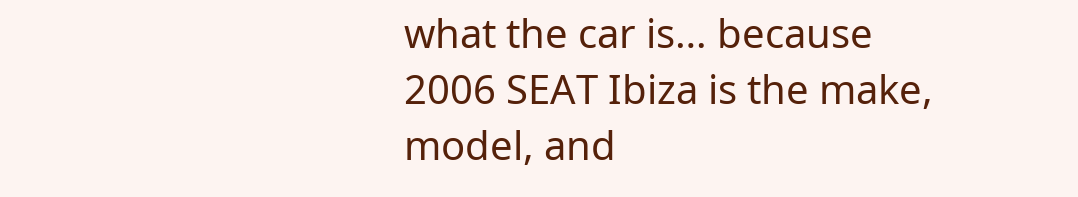what the car is… because 2006 SEAT Ibiza is the make, model, and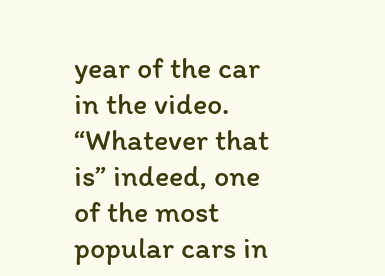year of the car in the video. “Whatever that is” indeed, one of the most popular cars in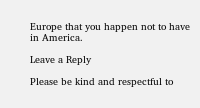Europe that you happen not to have in America.

Leave a Reply

Please be kind and respectful to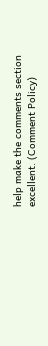help make the comments section excellent. (Comment Policy)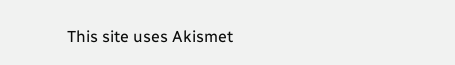This site uses Akismet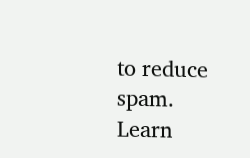to reduce spam. Learn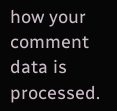how your comment data is processed.